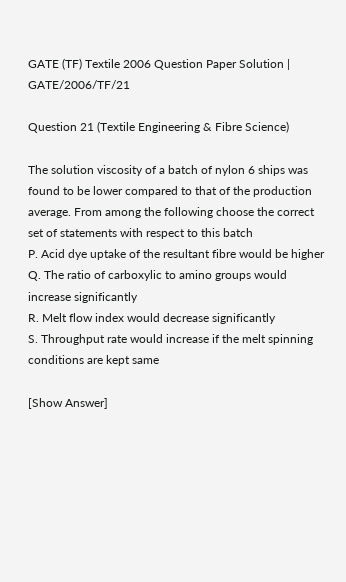GATE (TF) Textile 2006 Question Paper Solution | GATE/2006/TF/21

Question 21 (Textile Engineering & Fibre Science)

The solution viscosity of a batch of nylon 6 ships was found to be lower compared to that of the production average. From among the following choose the correct set of statements with respect to this batch
P. Acid dye uptake of the resultant fibre would be higher
Q. The ratio of carboxylic to amino groups would increase significantly
R. Melt flow index would decrease significantly
S. Throughput rate would increase if the melt spinning conditions are kept same

[Show Answer]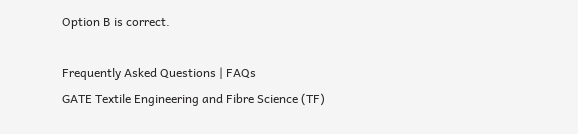Option B is correct.

Frequently Asked Questions | FAQs
GATE Textile Engineering and Fibre Science (TF)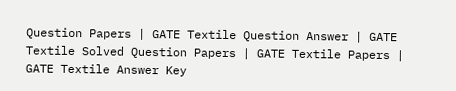Question Papers | GATE Textile Question Answer | GATE Textile Solved Question Papers | GATE Textile Papers | GATE Textile Answer Key